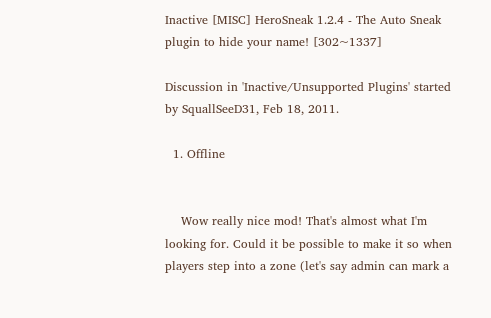Inactive [MISC] HeroSneak 1.2.4 - The Auto Sneak plugin to hide your name! [302~1337]

Discussion in 'Inactive/Unsupported Plugins' started by SquallSeeD31, Feb 18, 2011.

  1. Offline


    Wow really nice mod! That's almost what I'm looking for. Could it be possible to make it so when players step into a zone (let's say admin can mark a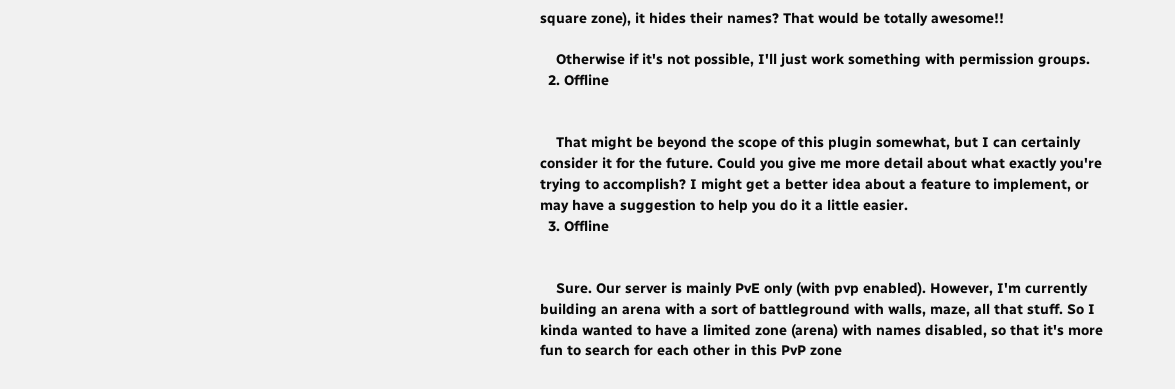square zone), it hides their names? That would be totally awesome!!

    Otherwise if it's not possible, I'll just work something with permission groups.
  2. Offline


    That might be beyond the scope of this plugin somewhat, but I can certainly consider it for the future. Could you give me more detail about what exactly you're trying to accomplish? I might get a better idea about a feature to implement, or may have a suggestion to help you do it a little easier.
  3. Offline


    Sure. Our server is mainly PvE only (with pvp enabled). However, I'm currently building an arena with a sort of battleground with walls, maze, all that stuff. So I kinda wanted to have a limited zone (arena) with names disabled, so that it's more fun to search for each other in this PvP zone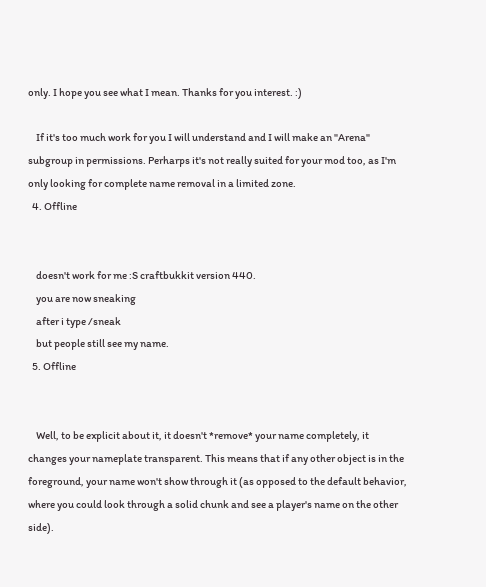only. I hope you see what I mean. Thanks for you interest. :)

    If it's too much work for you I will understand and I will make an "Arena" subgroup in permissions. Perharps it's not really suited for your mod too, as I'm only looking for complete name removal in a limited zone.
  4. Offline


    doesn't work for me :S craftbukkit version 440.
    you are now sneaking
    after i type /sneak
    but people still see my name.
  5. Offline


    Well, to be explicit about it, it doesn't *remove* your name completely, it changes your nameplate transparent. This means that if any other object is in the foreground, your name won't show through it (as opposed to the default behavior, where you could look through a solid chunk and see a player's name on the other side).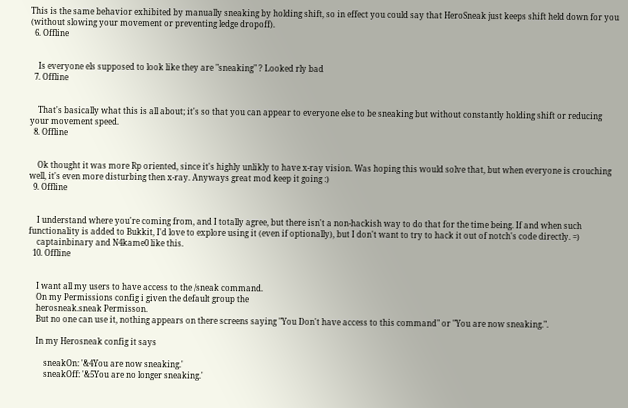This is the same behavior exhibited by manually sneaking by holding shift, so in effect you could say that HeroSneak just keeps shift held down for you (without slowing your movement or preventing ledge dropoff).
  6. Offline


    Is everyone els supposed to look like they are "sneaking" ? Looked rly bad
  7. Offline


    That's basically what this is all about; it's so that you can appear to everyone else to be sneaking but without constantly holding shift or reducing your movement speed.
  8. Offline


    Ok thought it was more Rp oriented, since it's highly unlikly to have x-ray vision. Was hoping this would solve that, but when everyone is crouching well, it's even more disturbing then x-ray. Anyways great mod keep it going :)
  9. Offline


    I understand where you're coming from, and I totally agree, but there isn't a non-hackish way to do that for the time being. If and when such functionality is added to Bukkit, I'd love to explore using it (even if optionally), but I don't want to try to hack it out of notch's code directly. =)
    captainbinary and N4kame0 like this.
  10. Offline


    I want all my users to have access to the /sneak command.
    On my Permissions config i given the default group the
    herosneak.sneak Permisson.
    But no one can use it, nothing appears on there screens saying "You Don't have access to this command" or "You are now sneaking.".

    In my Herosneak config it says

        sneakOn: '&4You are now sneaking.'
        sneakOff: '&5You are no longer sneaking.'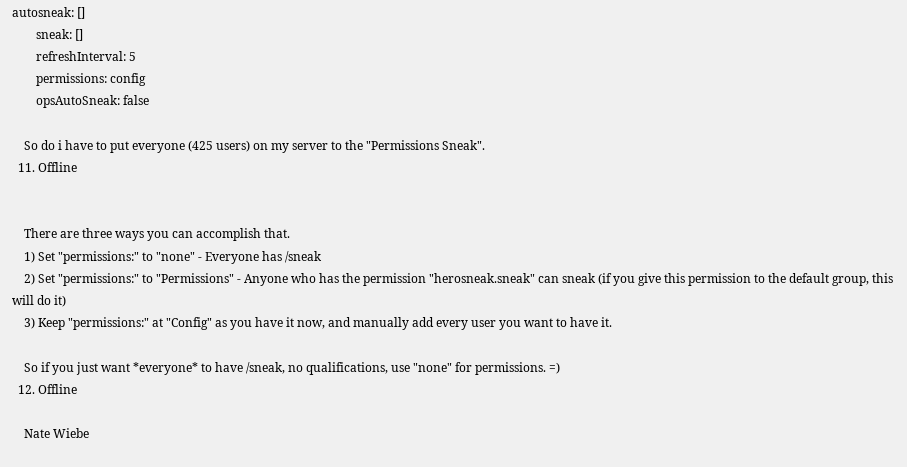autosneak: []
        sneak: []
        refreshInterval: 5
        permissions: config
        opsAutoSneak: false

    So do i have to put everyone (425 users) on my server to the "Permissions Sneak".
  11. Offline


    There are three ways you can accomplish that.
    1) Set "permissions:" to "none" - Everyone has /sneak
    2) Set "permissions:" to "Permissions" - Anyone who has the permission "herosneak.sneak" can sneak (if you give this permission to the default group, this will do it)
    3) Keep "permissions:" at "Config" as you have it now, and manually add every user you want to have it.

    So if you just want *everyone* to have /sneak, no qualifications, use "none" for permissions. =)
  12. Offline

    Nate Wiebe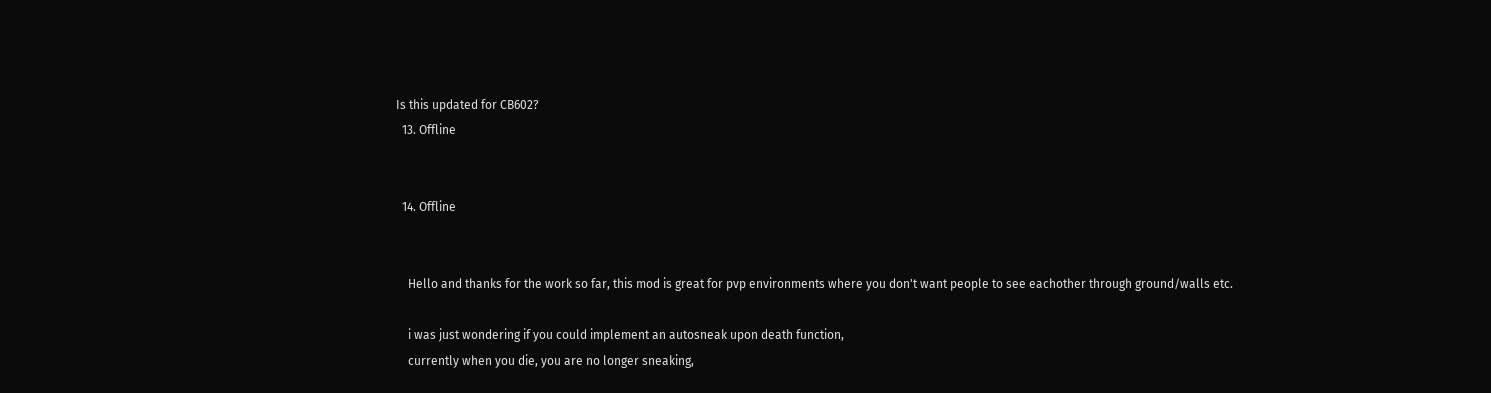Is this updated for CB602?
  13. Offline


  14. Offline


    Hello and thanks for the work so far, this mod is great for pvp environments where you don't want people to see eachother through ground/walls etc.

    i was just wondering if you could implement an autosneak upon death function,
    currently when you die, you are no longer sneaking,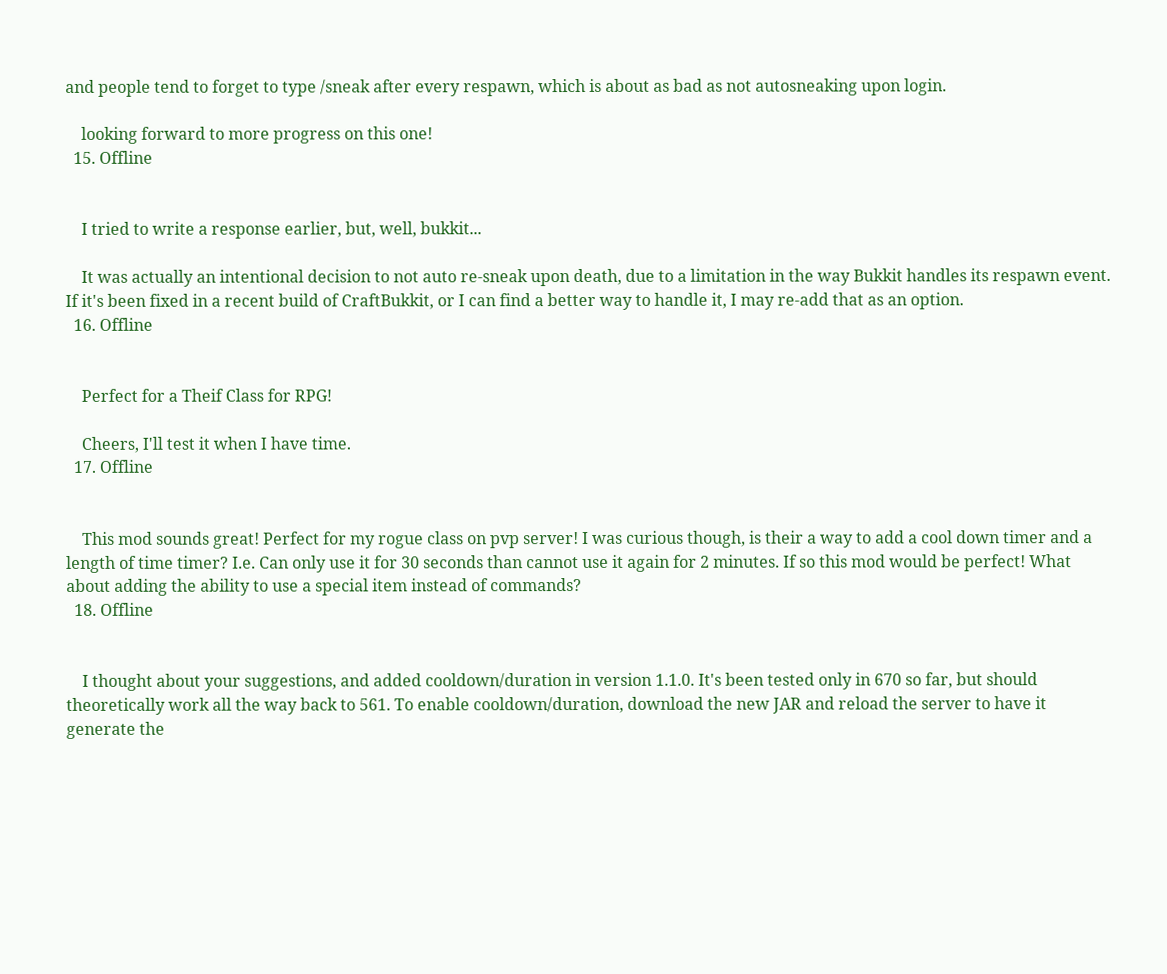and people tend to forget to type /sneak after every respawn, which is about as bad as not autosneaking upon login.

    looking forward to more progress on this one!
  15. Offline


    I tried to write a response earlier, but, well, bukkit...

    It was actually an intentional decision to not auto re-sneak upon death, due to a limitation in the way Bukkit handles its respawn event. If it's been fixed in a recent build of CraftBukkit, or I can find a better way to handle it, I may re-add that as an option.
  16. Offline


    Perfect for a Theif Class for RPG!

    Cheers, I'll test it when I have time.
  17. Offline


    This mod sounds great! Perfect for my rogue class on pvp server! I was curious though, is their a way to add a cool down timer and a length of time timer? I.e. Can only use it for 30 seconds than cannot use it again for 2 minutes. If so this mod would be perfect! What about adding the ability to use a special item instead of commands?
  18. Offline


    I thought about your suggestions, and added cooldown/duration in version 1.1.0. It's been tested only in 670 so far, but should theoretically work all the way back to 561. To enable cooldown/duration, download the new JAR and reload the server to have it generate the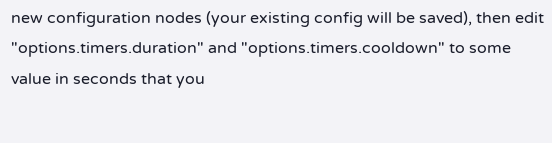new configuration nodes (your existing config will be saved), then edit "options.timers.duration" and "options.timers.cooldown" to some value in seconds that you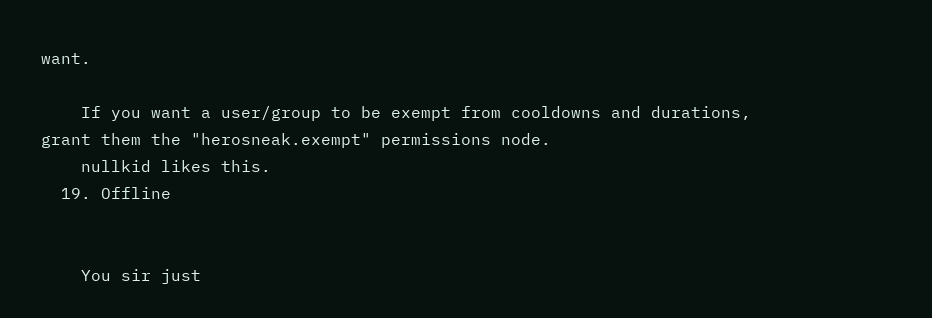want.

    If you want a user/group to be exempt from cooldowns and durations, grant them the "herosneak.exempt" permissions node.
    nullkid likes this.
  19. Offline


    You sir just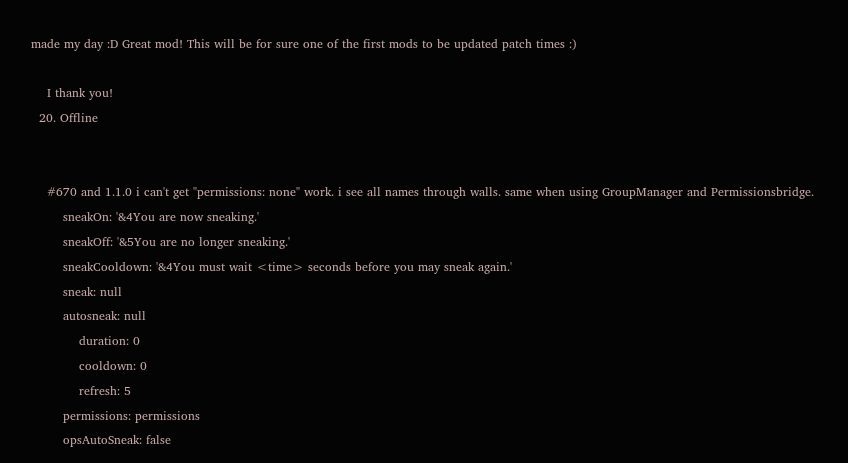made my day :D Great mod! This will be for sure one of the first mods to be updated patch times :)

    I thank you!
  20. Offline


    #670 and 1.1.0 i can't get "permissions: none" work. i see all names through walls. same when using GroupManager and Permissionsbridge.
        sneakOn: '&4You are now sneaking.'
        sneakOff: '&5You are no longer sneaking.'
        sneakCooldown: '&4You must wait <time> seconds before you may sneak again.'
        sneak: null
        autosneak: null
            duration: 0
            cooldown: 0
            refresh: 5
        permissions: permissions
        opsAutoSneak: false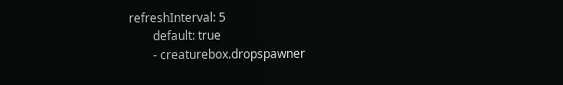refreshInterval: 5
        default: true
        - creaturebox.dropspawner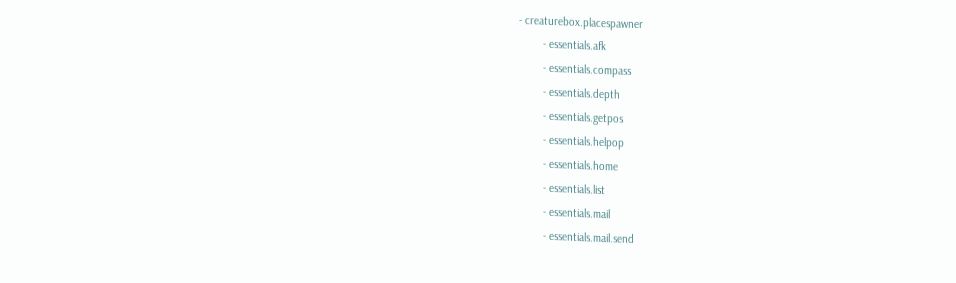- creaturebox.placespawner
        - essentials.afk
        - essentials.compass
        - essentials.depth
        - essentials.getpos
        - essentials.helpop
        - essentials.home
        - essentials.list
        - essentials.mail
        - essentials.mail.send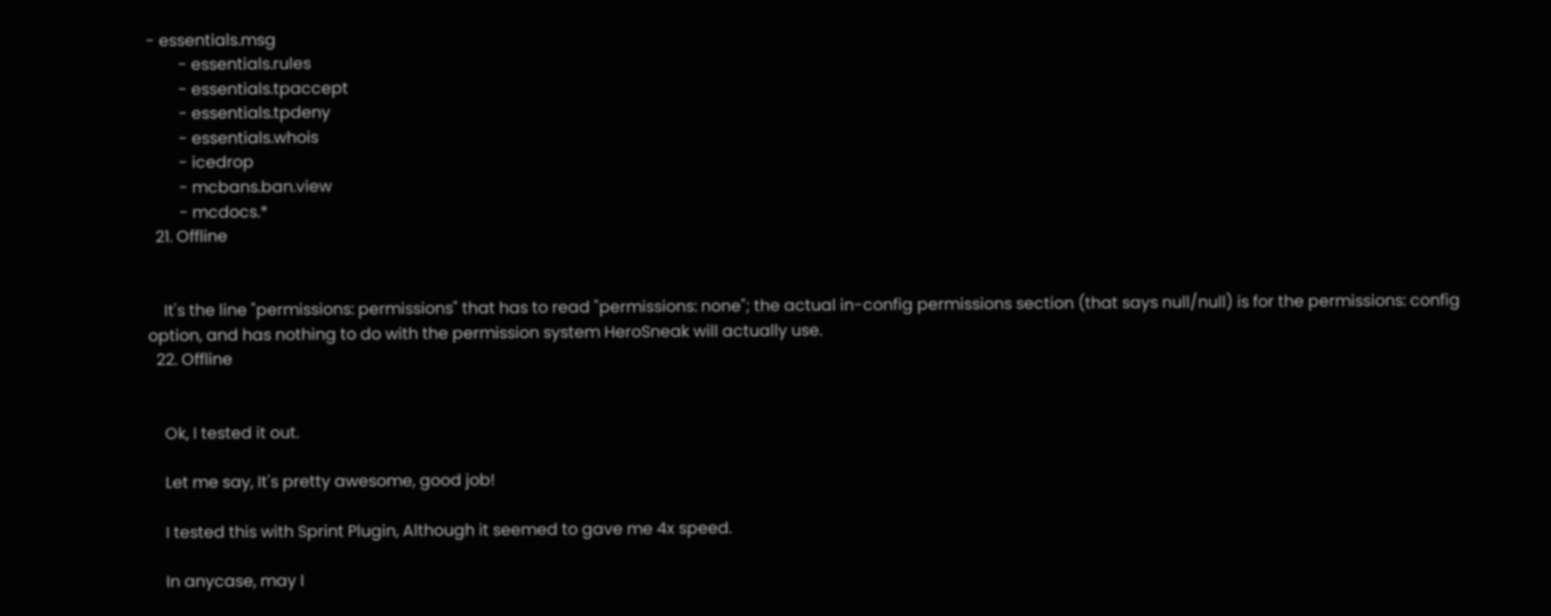- essentials.msg
        - essentials.rules
        - essentials.tpaccept
        - essentials.tpdeny
        - essentials.whois
        - icedrop
        - mcbans.ban.view
        - mcdocs.*
  21. Offline


    It's the line "permissions: permissions" that has to read "permissions: none"; the actual in-config permissions section (that says null/null) is for the permissions: config option, and has nothing to do with the permission system HeroSneak will actually use.
  22. Offline


    Ok, I tested it out.

    Let me say, It's pretty awesome, good job!

    I tested this with Sprint Plugin, Although it seemed to gave me 4x speed.

    In anycase, may I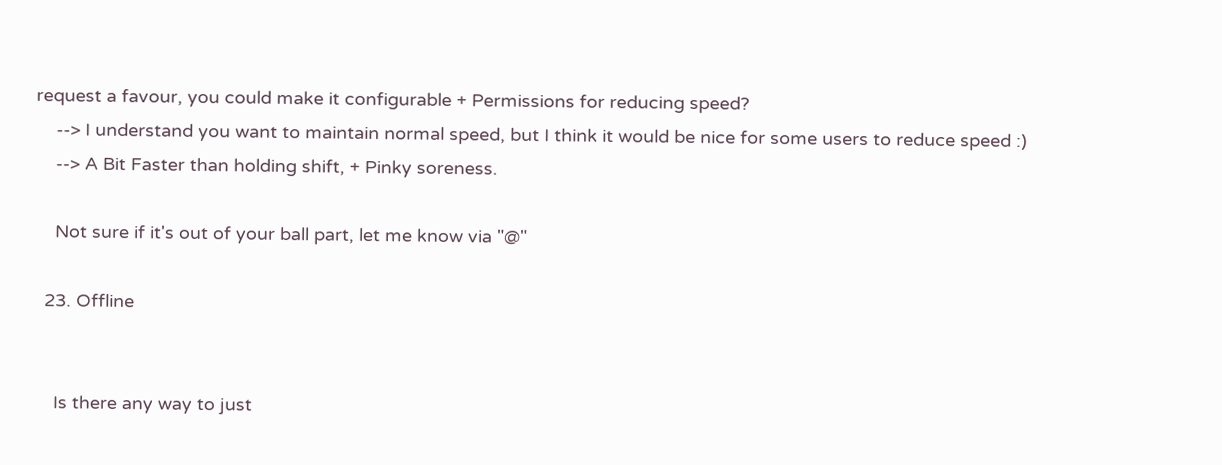request a favour, you could make it configurable + Permissions for reducing speed?
    --> I understand you want to maintain normal speed, but I think it would be nice for some users to reduce speed :)
    --> A Bit Faster than holding shift, + Pinky soreness.

    Not sure if it's out of your ball part, let me know via "@"

  23. Offline


    Is there any way to just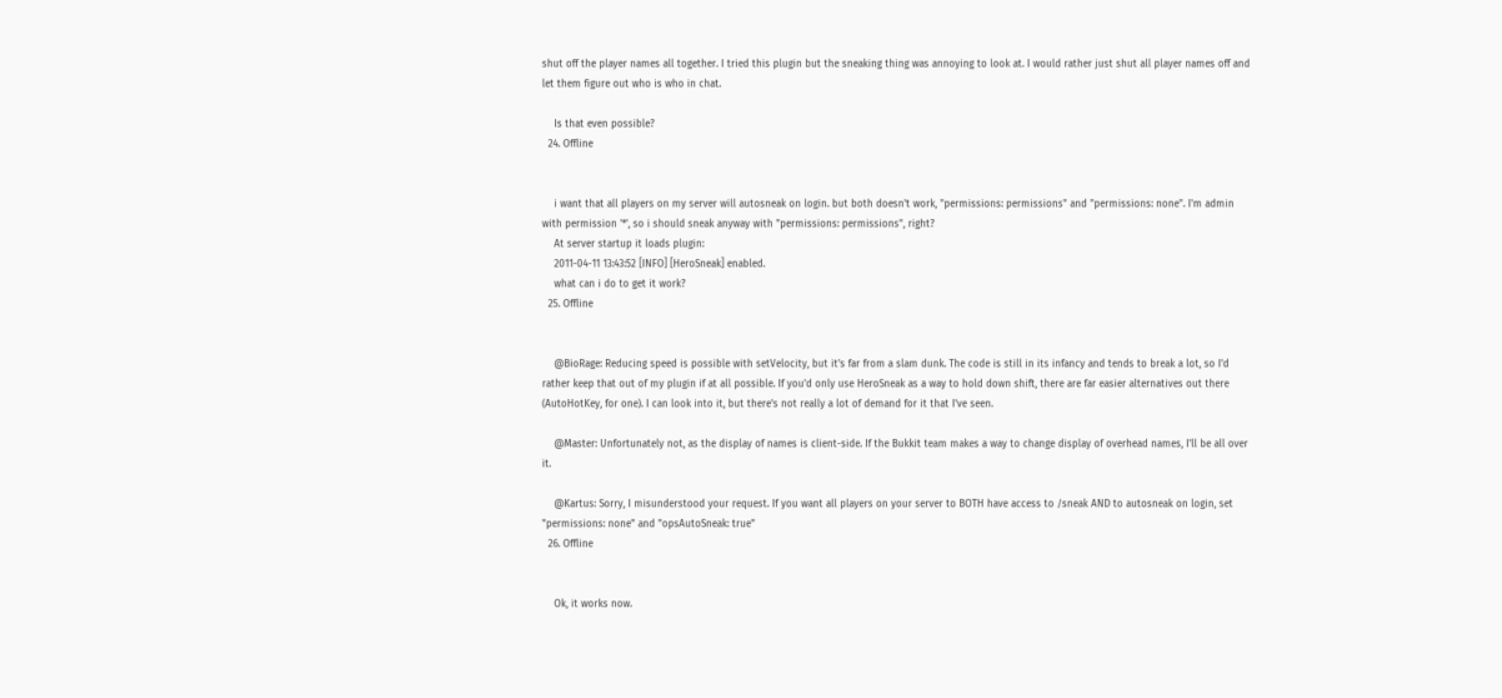shut off the player names all together. I tried this plugin but the sneaking thing was annoying to look at. I would rather just shut all player names off and let them figure out who is who in chat.

    Is that even possible?
  24. Offline


    i want that all players on my server will autosneak on login. but both doesn't work, "permissions: permissions" and "permissions: none". I'm admin with permission '*', so i should sneak anyway with "permissions: permissions", right?
    At server startup it loads plugin:
    2011-04-11 13:43:52 [INFO] [HeroSneak] enabled.
    what can i do to get it work?
  25. Offline


    @BioRage: Reducing speed is possible with setVelocity, but it's far from a slam dunk. The code is still in its infancy and tends to break a lot, so I'd rather keep that out of my plugin if at all possible. If you'd only use HeroSneak as a way to hold down shift, there are far easier alternatives out there (AutoHotKey, for one). I can look into it, but there's not really a lot of demand for it that I've seen.

    @Master: Unfortunately not, as the display of names is client-side. If the Bukkit team makes a way to change display of overhead names, I'll be all over it.

    @Kartus: Sorry, I misunderstood your request. If you want all players on your server to BOTH have access to /sneak AND to autosneak on login, set "permissions: none" and "opsAutoSneak: true"
  26. Offline


    Ok, it works now.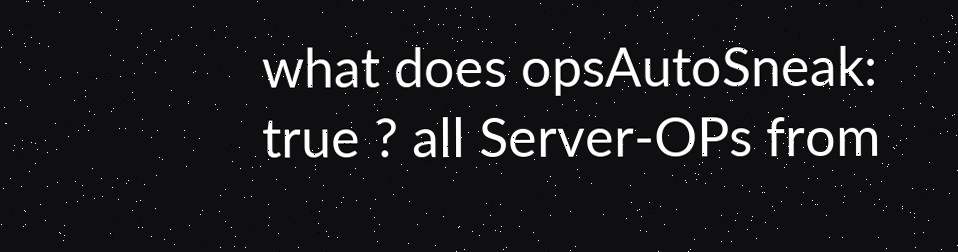what does opsAutoSneak: true ? all Server-OPs from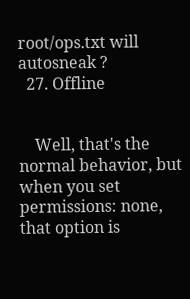root/ops.txt will autosneak ?
  27. Offline


    Well, that's the normal behavior, but when you set permissions: none, that option is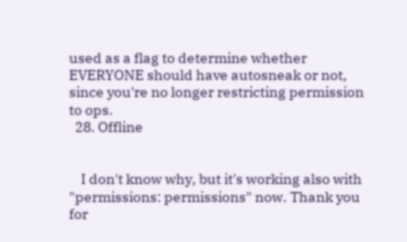used as a flag to determine whether EVERYONE should have autosneak or not, since you're no longer restricting permission to ops.
  28. Offline


    I don't know why, but it's working also with "permissions: permissions" now. Thank you for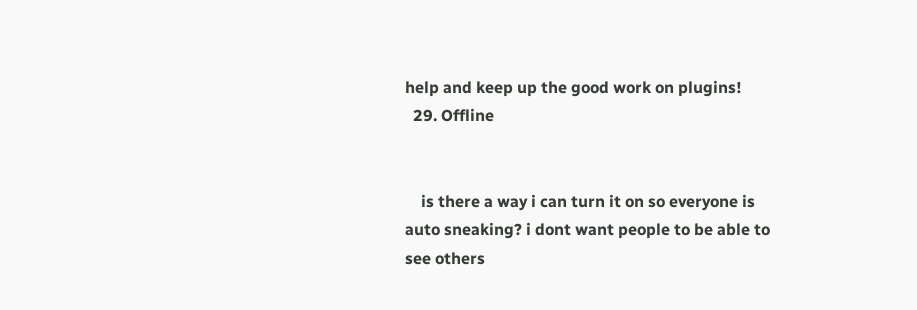help and keep up the good work on plugins!
  29. Offline


    is there a way i can turn it on so everyone is auto sneaking? i dont want people to be able to see others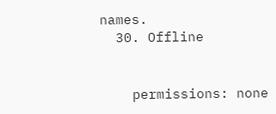names.
  30. Offline


    permissions: none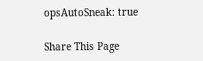opsAutoSneak: true

Share This Page